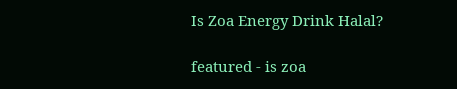Is Zoa Energy Drink Halal?

featured - is zoa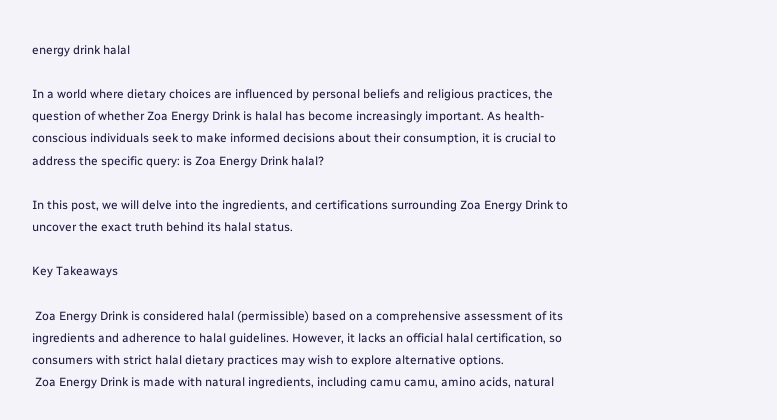energy drink halal

In a world where dietary choices are influenced by personal beliefs and religious practices, the question of whether Zoa Energy Drink is halal has become increasingly important. As health-conscious individuals seek to make informed decisions about their consumption, it is crucial to address the specific query: is Zoa Energy Drink halal?

In this post, we will delve into the ingredients, and certifications surrounding Zoa Energy Drink to uncover the exact truth behind its halal status.

Key Takeaways

 Zoa Energy Drink is considered halal (permissible) based on a comprehensive assessment of its ingredients and adherence to halal guidelines. However, it lacks an official halal certification, so consumers with strict halal dietary practices may wish to explore alternative options.
 Zoa Energy Drink is made with natural ingredients, including camu camu, amino acids, natural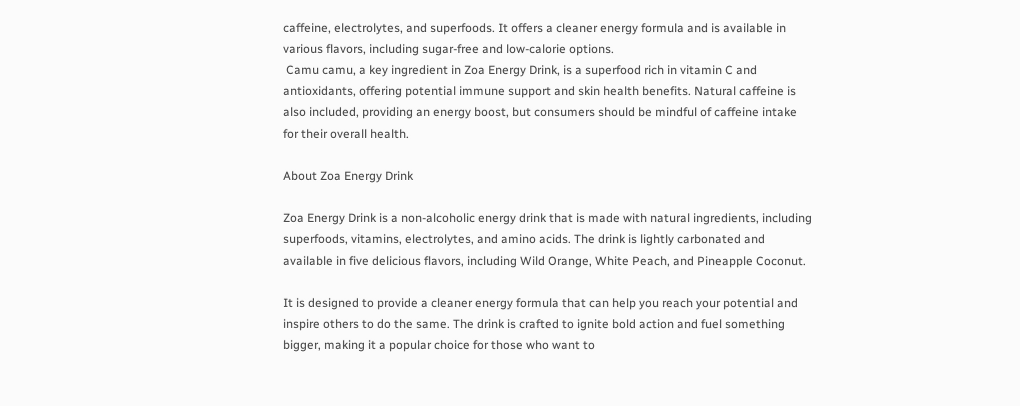caffeine, electrolytes, and superfoods. It offers a cleaner energy formula and is available in various flavors, including sugar-free and low-calorie options.
 Camu camu, a key ingredient in Zoa Energy Drink, is a superfood rich in vitamin C and antioxidants, offering potential immune support and skin health benefits. Natural caffeine is also included, providing an energy boost, but consumers should be mindful of caffeine intake for their overall health.

About Zoa Energy Drink

Zoa Energy Drink is a non-alcoholic energy drink that is made with natural ingredients, including superfoods, vitamins, electrolytes, and amino acids. The drink is lightly carbonated and available in five delicious flavors, including Wild Orange, White Peach, and Pineapple Coconut.

It is designed to provide a cleaner energy formula that can help you reach your potential and inspire others to do the same. The drink is crafted to ignite bold action and fuel something bigger, making it a popular choice for those who want to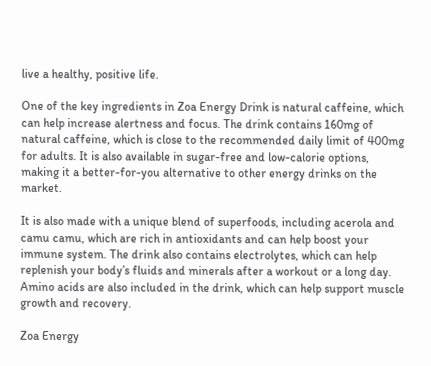live a healthy, positive life.

One of the key ingredients in Zoa Energy Drink is natural caffeine, which can help increase alertness and focus. The drink contains 160mg of natural caffeine, which is close to the recommended daily limit of 400mg for adults. It is also available in sugar-free and low-calorie options, making it a better-for-you alternative to other energy drinks on the market.

It is also made with a unique blend of superfoods, including acerola and camu camu, which are rich in antioxidants and can help boost your immune system. The drink also contains electrolytes, which can help replenish your body’s fluids and minerals after a workout or a long day. Amino acids are also included in the drink, which can help support muscle growth and recovery.

Zoa Energy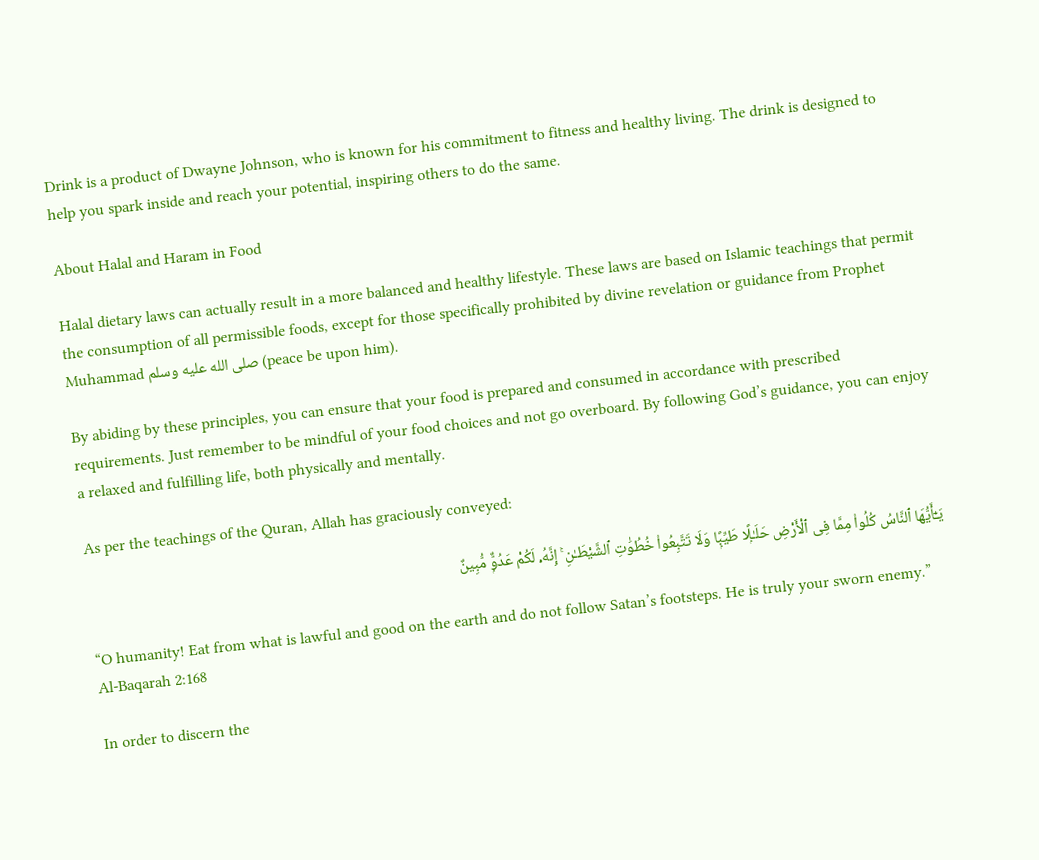Drink is a product of Dwayne Johnson, who is known for his commitment to fitness and healthy living. The drink is designed to help you spark inside and reach your potential, inspiring others to do the same.

About Halal and Haram in Food

Halal dietary laws can actually result in a more balanced and healthy lifestyle. These laws are based on Islamic teachings that permit the consumption of all permissible foods, except for those specifically prohibited by divine revelation or guidance from Prophet Muhammad صلى الله عليه وسلم (peace be upon him).

By abiding by these principles, you can ensure that your food is prepared and consumed in accordance with prescribed requirements. Just remember to be mindful of your food choices and not go overboard. By following God’s guidance, you can enjoy a relaxed and fulfilling life, both physically and mentally.

As per the teachings of the Quran, Allah has graciously conveyed:

يَـٰٓأَيُّهَا ٱلنَّاسُ كُلُوا۟ مِمَّا فِى ٱلْأَرْضِ حَلَـٰلًۭا طَيِّبًۭا وَلَا تَتَّبِعُوا۟ خُطُوَٰتِ ٱلشَّيْطَـٰنِ ۚ إِنَّهُۥ لَكُمْ عَدُوٌّۭ مُّبِينٌ

“O humanity! Eat from what is lawful and good on the earth and do not follow Satan’s footsteps. He is truly your sworn enemy.”
Al-Baqarah 2:168

In order to discern the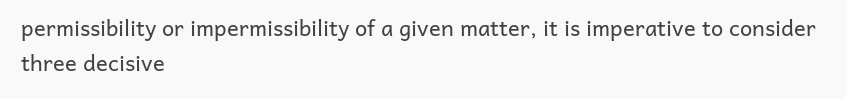permissibility or impermissibility of a given matter, it is imperative to consider three decisive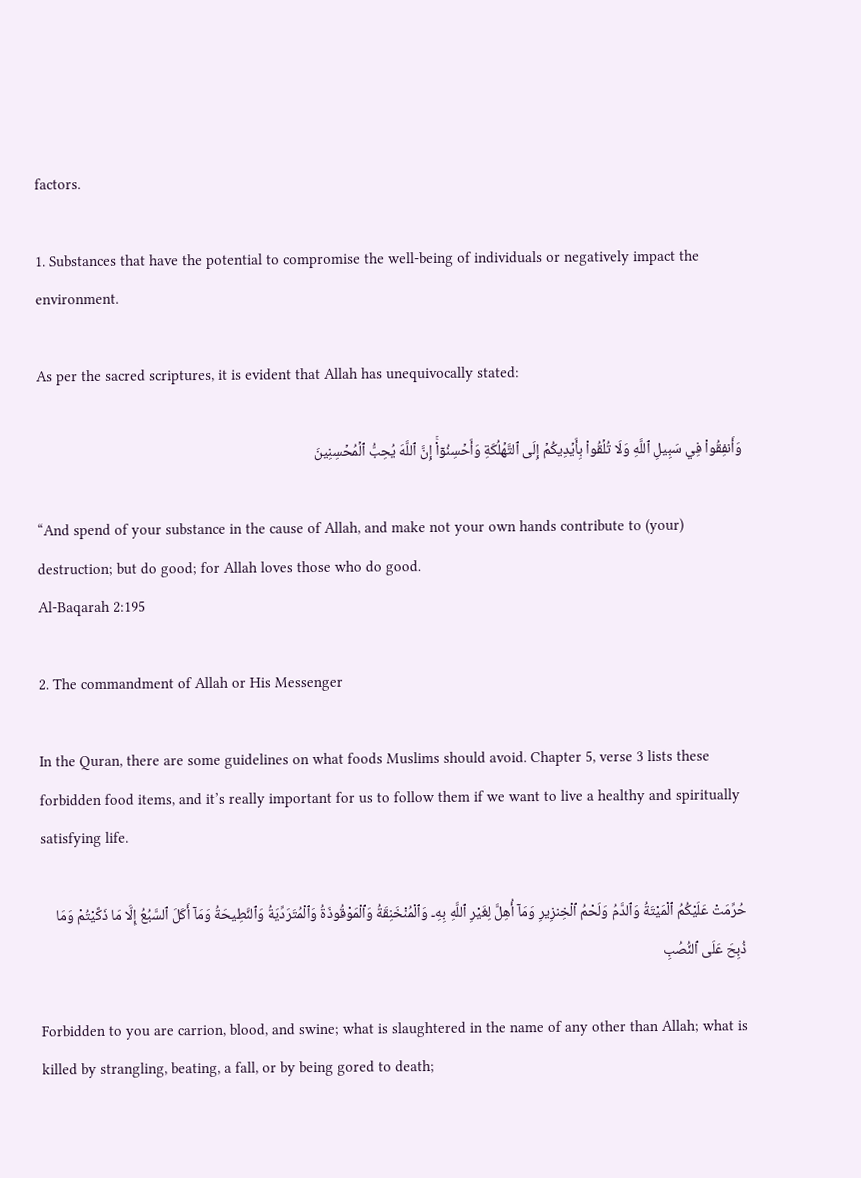factors.

1. Substances that have the potential to compromise the well-being of individuals or negatively impact the environment.

As per the sacred scriptures, it is evident that Allah has unequivocally stated:

وَأَنفِقُواْ فِي سَبِيلِ ٱللَّهِ وَلَا تُلۡقُواْ بِأَيۡدِيكُمۡ إِلَى ٱلتَّهۡلُكَةِ وَأَحۡسِنُوٓاْۚ إِنَّ ٱللَّهَ يُحِبُّ ٱلۡمُحۡسِنِينَ

“And spend of your substance in the cause of Allah, and make not your own hands contribute to (your) destruction; but do good; for Allah loves those who do good.
Al-Baqarah 2:195

2. The commandment of Allah or His Messenger

In the Quran, there are some guidelines on what foods Muslims should avoid. Chapter 5, verse 3 lists these forbidden food items, and it’s really important for us to follow them if we want to live a healthy and spiritually satisfying life.

حُرِّمَتْ عَلَيْكُمُ ٱلْمَيْتَةُ وَٱلدَّمُ وَلَحْمُ ٱلْخِنزِيرِ وَمَآ أُهِلَّ لِغَيْرِ ٱللَّهِ بِهِۦ وَٱلْمُنْخَنِقَةُ وَٱلْمَوْقُوذَةُ وَٱلْمُتَرَدِّيَةُ وَٱلنَّطِيحَةُ وَمَآ أَكَلَ ٱلسَّبُعُ إِلَّا مَا ذَكَّيْتُمْ وَمَا ذُبِحَ عَلَى ٱلنُّصُبِ

Forbidden to you are carrion, blood, and swine; what is slaughtered in the name of any other than Allah; what is killed by strangling, beating, a fall, or by being gored to death;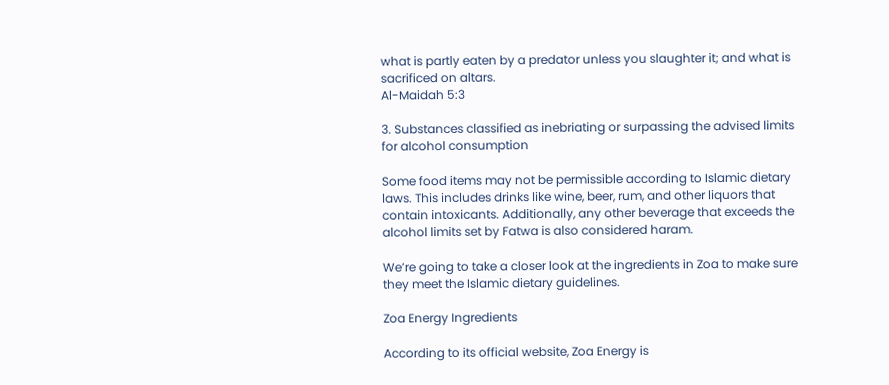what is partly eaten by a predator unless you slaughter it; and what is sacrificed on altars.
Al-Maidah 5:3

3. Substances classified as inebriating or surpassing the advised limits for alcohol consumption

Some food items may not be permissible according to Islamic dietary laws. This includes drinks like wine, beer, rum, and other liquors that contain intoxicants. Additionally, any other beverage that exceeds the alcohol limits set by Fatwa is also considered haram.

We’re going to take a closer look at the ingredients in Zoa to make sure they meet the Islamic dietary guidelines.

Zoa Energy Ingredients

According to its official website, Zoa Energy is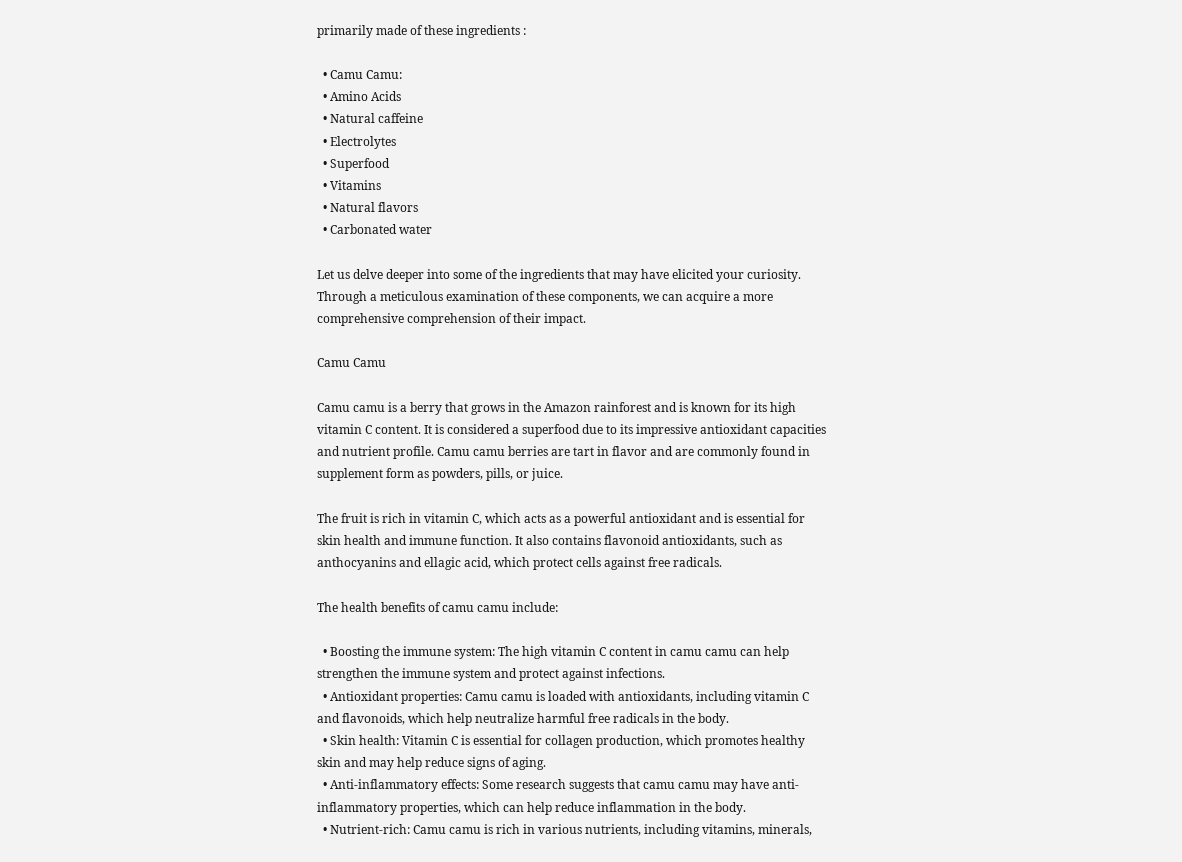primarily made of these ingredients :

  • Camu Camu:
  • Amino Acids
  • Natural caffeine
  • Electrolytes
  • Superfood
  • Vitamins
  • Natural flavors
  • Carbonated water

Let us delve deeper into some of the ingredients that may have elicited your curiosity. Through a meticulous examination of these components, we can acquire a more comprehensive comprehension of their impact.

Camu Camu

Camu camu is a berry that grows in the Amazon rainforest and is known for its high vitamin C content. It is considered a superfood due to its impressive antioxidant capacities and nutrient profile. Camu camu berries are tart in flavor and are commonly found in supplement form as powders, pills, or juice.

The fruit is rich in vitamin C, which acts as a powerful antioxidant and is essential for skin health and immune function. It also contains flavonoid antioxidants, such as anthocyanins and ellagic acid, which protect cells against free radicals.

The health benefits of camu camu include:

  • Boosting the immune system: The high vitamin C content in camu camu can help strengthen the immune system and protect against infections.
  • Antioxidant properties: Camu camu is loaded with antioxidants, including vitamin C and flavonoids, which help neutralize harmful free radicals in the body.
  • Skin health: Vitamin C is essential for collagen production, which promotes healthy skin and may help reduce signs of aging.
  • Anti-inflammatory effects: Some research suggests that camu camu may have anti-inflammatory properties, which can help reduce inflammation in the body.
  • Nutrient-rich: Camu camu is rich in various nutrients, including vitamins, minerals,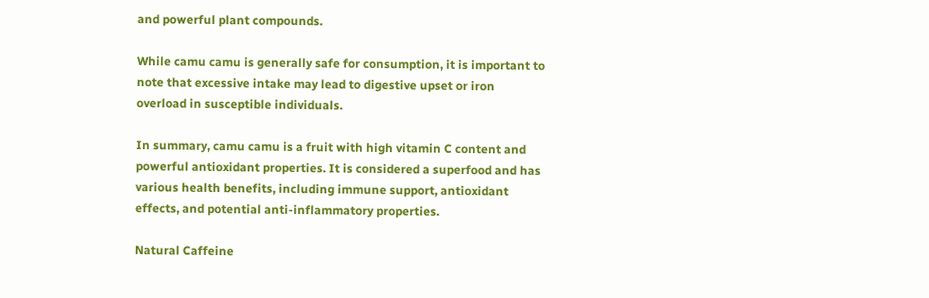and powerful plant compounds.

While camu camu is generally safe for consumption, it is important to note that excessive intake may lead to digestive upset or iron overload in susceptible individuals.

In summary, camu camu is a fruit with high vitamin C content and powerful antioxidant properties. It is considered a superfood and has various health benefits, including immune support, antioxidant effects, and potential anti-inflammatory properties.

Natural Caffeine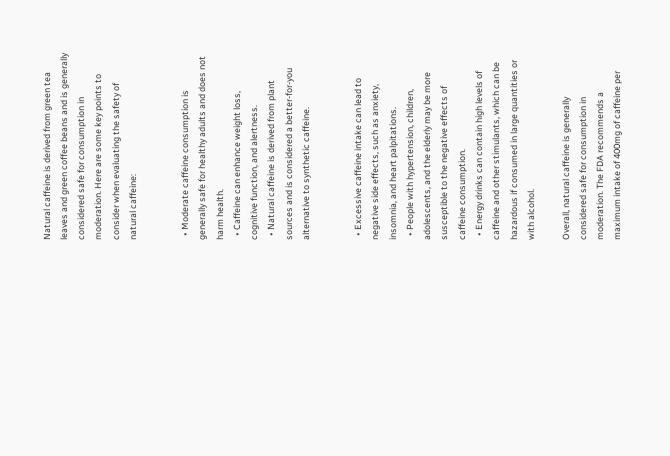Natural caffeine is derived from green tea leaves and green coffee beans and is generally considered safe for consumption in moderation. Here are some key points to consider when evaluating the safety of natural caffeine:


  • Moderate caffeine consumption is generally safe for healthy adults and does not harm health.
  • Caffeine can enhance weight loss, cognitive function, and alertness.
  • Natural caffeine is derived from plant sources and is considered a better-for-you alternative to synthetic caffeine.


  • Excessive caffeine intake can lead to negative side effects, such as anxiety, insomnia, and heart palpitations.
  • People with hypertension, children, adolescents, and the elderly may be more susceptible to the negative effects of caffeine consumption.
  • Energy drinks can contain high levels of caffeine and other stimulants, which can be hazardous if consumed in large quantities or with alcohol.

Overall, natural caffeine is generally considered safe for consumption in moderation. The FDA recommends a maximum intake of 400mg of caffeine per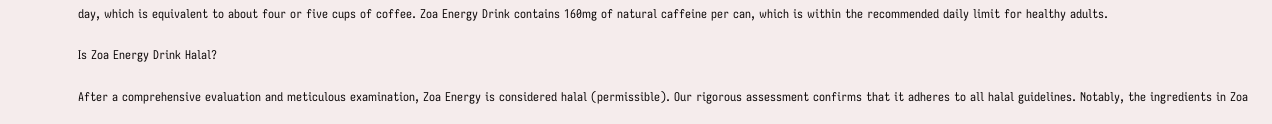day, which is equivalent to about four or five cups of coffee. Zoa Energy Drink contains 160mg of natural caffeine per can, which is within the recommended daily limit for healthy adults.

Is Zoa Energy Drink Halal?

After a comprehensive evaluation and meticulous examination, Zoa Energy is considered halal (permissible). Our rigorous assessment confirms that it adheres to all halal guidelines. Notably, the ingredients in Zoa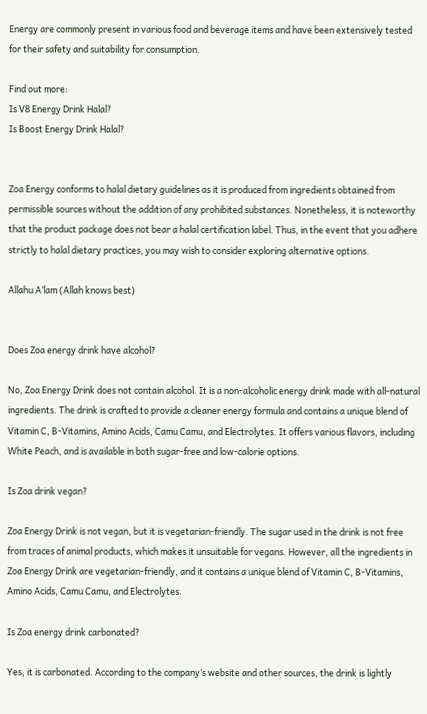Energy are commonly present in various food and beverage items and have been extensively tested for their safety and suitability for consumption.

Find out more:
Is V8 Energy Drink Halal?
Is Boost Energy Drink Halal?


Zoa Energy conforms to halal dietary guidelines as it is produced from ingredients obtained from permissible sources without the addition of any prohibited substances. Nonetheless, it is noteworthy that the product package does not bear a halal certification label. Thus, in the event that you adhere strictly to halal dietary practices, you may wish to consider exploring alternative options.

Allahu A’lam (Allah knows best)


Does Zoa energy drink have alcohol?

No, Zoa Energy Drink does not contain alcohol. It is a non-alcoholic energy drink made with all-natural ingredients. The drink is crafted to provide a cleaner energy formula and contains a unique blend of Vitamin C, B-Vitamins, Amino Acids, Camu Camu, and Electrolytes. It offers various flavors, including White Peach, and is available in both sugar-free and low-calorie options.

Is Zoa drink vegan?

Zoa Energy Drink is not vegan, but it is vegetarian-friendly. The sugar used in the drink is not free from traces of animal products, which makes it unsuitable for vegans. However, all the ingredients in Zoa Energy Drink are vegetarian-friendly, and it contains a unique blend of Vitamin C, B-Vitamins, Amino Acids, Camu Camu, and Electrolytes.

Is Zoa energy drink carbonated?

Yes, it is carbonated. According to the company’s website and other sources, the drink is lightly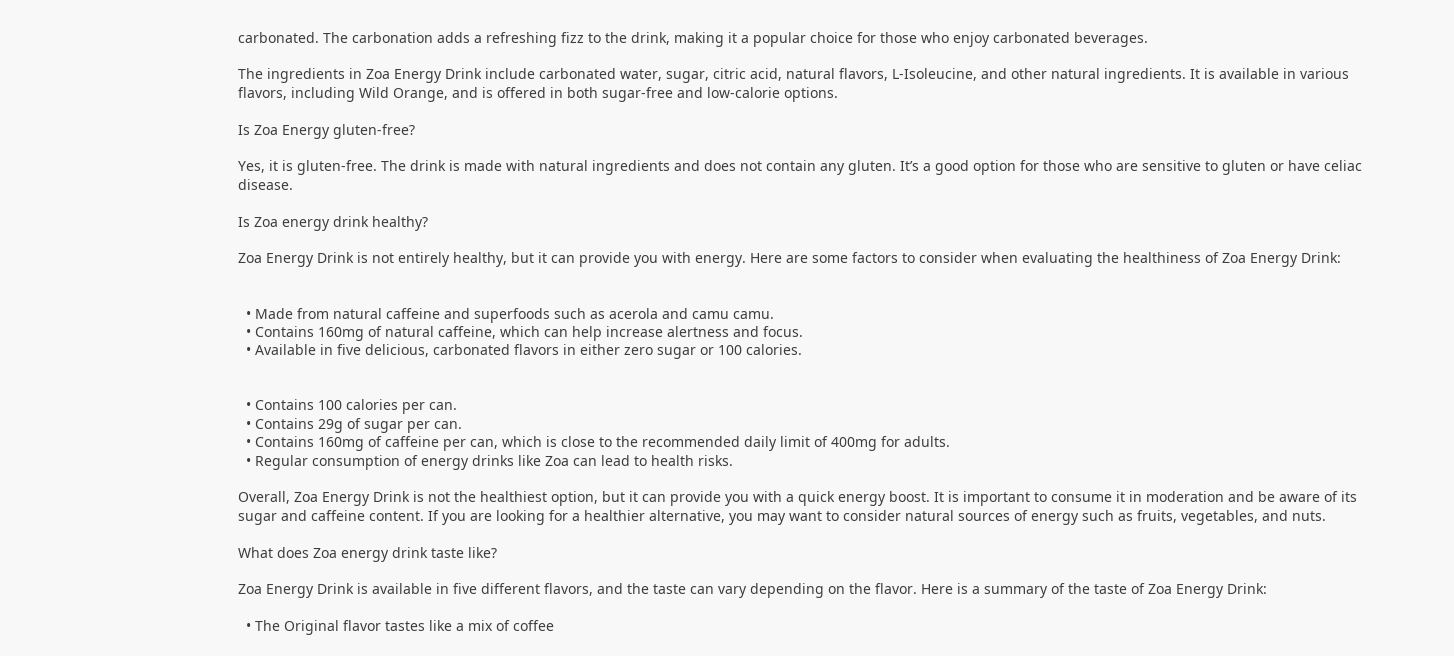carbonated. The carbonation adds a refreshing fizz to the drink, making it a popular choice for those who enjoy carbonated beverages.

The ingredients in Zoa Energy Drink include carbonated water, sugar, citric acid, natural flavors, L-Isoleucine, and other natural ingredients. It is available in various flavors, including Wild Orange, and is offered in both sugar-free and low-calorie options.

Is Zoa Energy gluten-free?

Yes, it is gluten-free. The drink is made with natural ingredients and does not contain any gluten. It’s a good option for those who are sensitive to gluten or have celiac disease.

Is Zoa energy drink healthy?

Zoa Energy Drink is not entirely healthy, but it can provide you with energy. Here are some factors to consider when evaluating the healthiness of Zoa Energy Drink:


  • Made from natural caffeine and superfoods such as acerola and camu camu.
  • Contains 160mg of natural caffeine, which can help increase alertness and focus.
  • Available in five delicious, carbonated flavors in either zero sugar or 100 calories.


  • Contains 100 calories per can.
  • Contains 29g of sugar per can.
  • Contains 160mg of caffeine per can, which is close to the recommended daily limit of 400mg for adults.
  • Regular consumption of energy drinks like Zoa can lead to health risks.

Overall, Zoa Energy Drink is not the healthiest option, but it can provide you with a quick energy boost. It is important to consume it in moderation and be aware of its sugar and caffeine content. If you are looking for a healthier alternative, you may want to consider natural sources of energy such as fruits, vegetables, and nuts.

What does Zoa energy drink taste like?

Zoa Energy Drink is available in five different flavors, and the taste can vary depending on the flavor. Here is a summary of the taste of Zoa Energy Drink:

  • The Original flavor tastes like a mix of coffee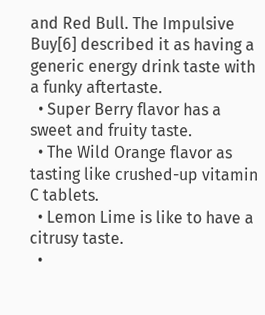and Red Bull. The Impulsive Buy[6] described it as having a generic energy drink taste with a funky aftertaste.
  • Super Berry flavor has a sweet and fruity taste.
  • The Wild Orange flavor as tasting like crushed-up vitamin C tablets.
  • Lemon Lime is like to have a citrusy taste.
  •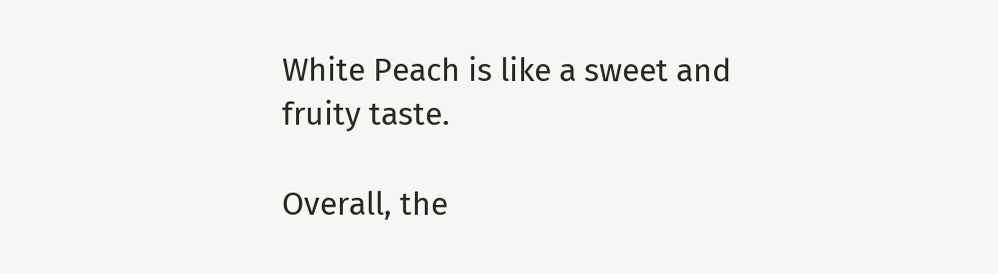White Peach is like a sweet and fruity taste.

Overall, the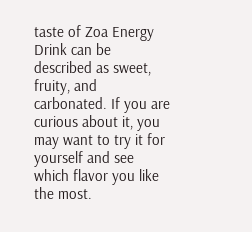taste of Zoa Energy Drink can be described as sweet, fruity, and carbonated. If you are curious about it, you may want to try it for yourself and see which flavor you like the most.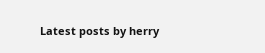Latest posts by herry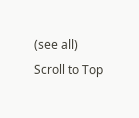(see all)
Scroll to Top